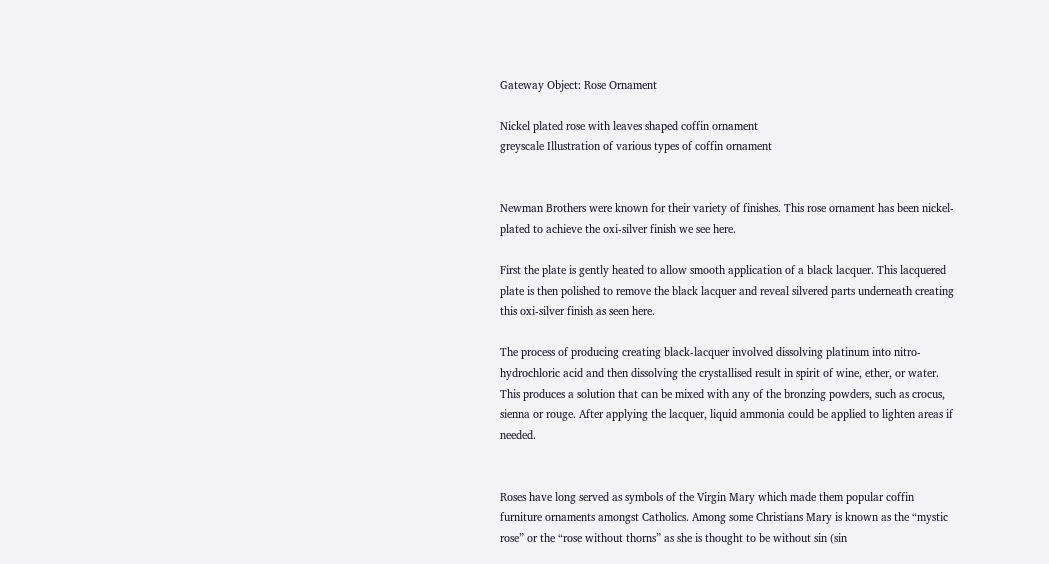Gateway Object: Rose Ornament

Nickel plated rose with leaves shaped coffin ornament
greyscale Illustration of various types of coffin ornament


Newman Brothers were known for their variety of finishes. This rose ornament has been nickel-plated to achieve the oxi-silver finish we see here.

First the plate is gently heated to allow smooth application of a black lacquer. This lacquered plate is then polished to remove the black lacquer and reveal silvered parts underneath creating this oxi-silver finish as seen here.

The process of producing creating black-lacquer involved dissolving platinum into nitro-hydrochloric acid and then dissolving the crystallised result in spirit of wine, ether, or water. This produces a solution that can be mixed with any of the bronzing powders, such as crocus, sienna or rouge. After applying the lacquer, liquid ammonia could be applied to lighten areas if needed.


Roses have long served as symbols of the Virgin Mary which made them popular coffin furniture ornaments amongst Catholics. Among some Christians Mary is known as the “mystic rose” or the “rose without thorns” as she is thought to be without sin (sin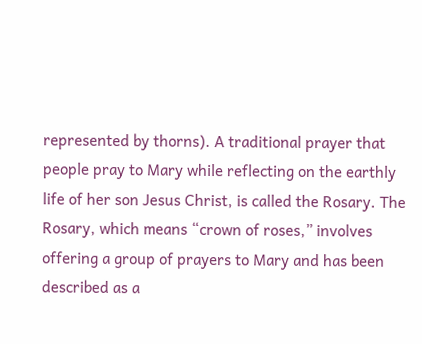represented by thorns). A traditional prayer that people pray to Mary while reflecting on the earthly life of her son Jesus Christ, is called the Rosary. The Rosary, which means “crown of roses,” involves offering a group of prayers to Mary and has been described as a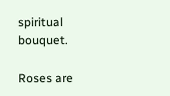spiritual bouquet.

Roses are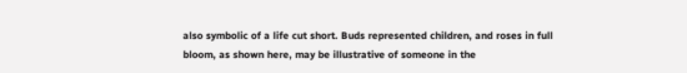also symbolic of a life cut short. Buds represented children, and roses in full bloom, as shown here, may be illustrative of someone in the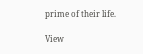prime of their life.

View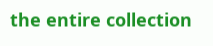the entire collection